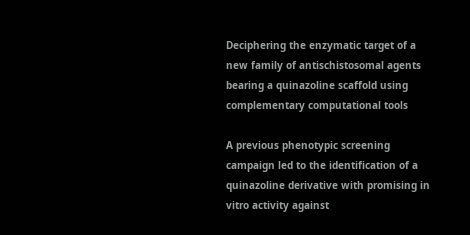Deciphering the enzymatic target of a new family of antischistosomal agents bearing a quinazoline scaffold using complementary computational tools

A previous phenotypic screening campaign led to the identification of a quinazoline derivative with promising in vitro activity against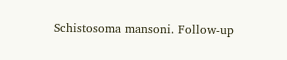Schistosoma mansoni. Follow-up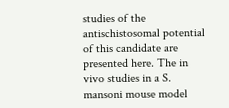studies of the antischistosomal potential of this candidate are presented here. The in vivo studies in a S. mansoni mouse model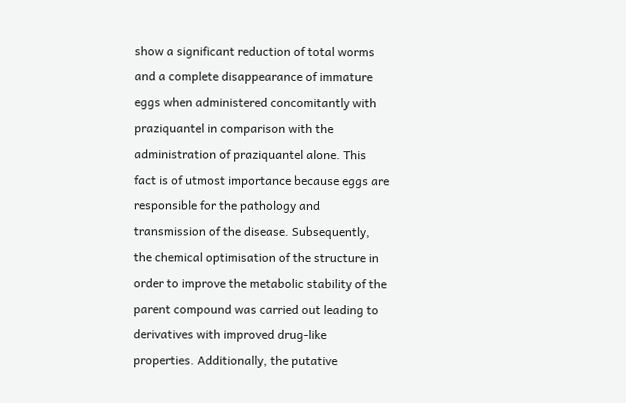show a significant reduction of total worms and a complete disappearance of immature eggs when administered concomitantly with praziquantel in comparison with the administration of praziquantel alone. This fact is of utmost importance because eggs are responsible for the pathology and transmission of the disease. Subsequently, the chemical optimisation of the structure in order to improve the metabolic stability of the parent compound was carried out leading to derivatives with improved drug-like properties. Additionally, the putative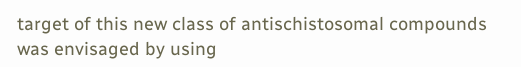target of this new class of antischistosomal compounds was envisaged by using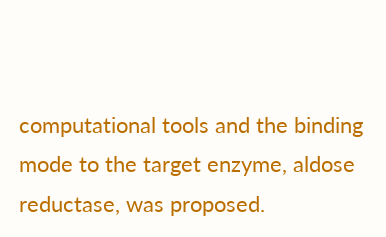computational tools and the binding mode to the target enzyme, aldose reductase, was proposed.